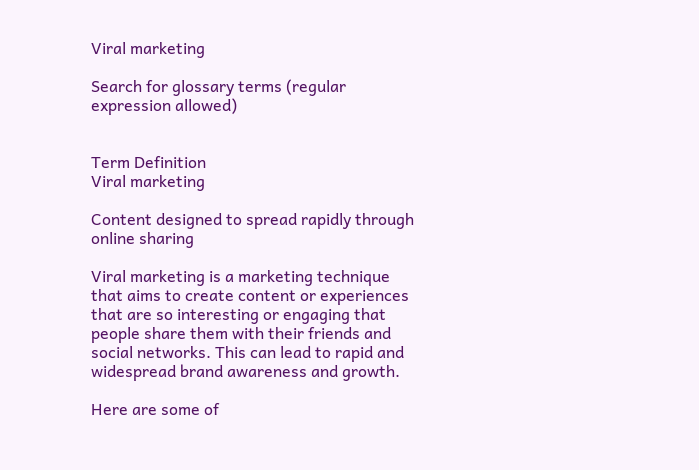Viral marketing

Search for glossary terms (regular expression allowed)


Term Definition
Viral marketing

Content designed to spread rapidly through online sharing

Viral marketing is a marketing technique that aims to create content or experiences that are so interesting or engaging that people share them with their friends and social networks. This can lead to rapid and widespread brand awareness and growth.

Here are some of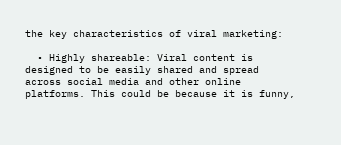the key characteristics of viral marketing:

  • Highly shareable: Viral content is designed to be easily shared and spread across social media and other online platforms. This could be because it is funny,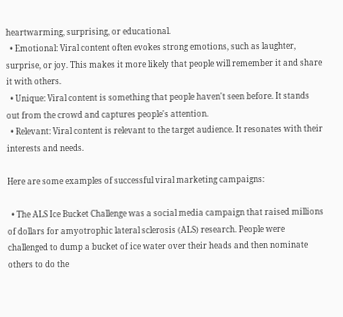heartwarming, surprising, or educational.
  • Emotional: Viral content often evokes strong emotions, such as laughter, surprise, or joy. This makes it more likely that people will remember it and share it with others.
  • Unique: Viral content is something that people haven't seen before. It stands out from the crowd and captures people's attention.
  • Relevant: Viral content is relevant to the target audience. It resonates with their interests and needs.

Here are some examples of successful viral marketing campaigns:

  • The ALS Ice Bucket Challenge was a social media campaign that raised millions of dollars for amyotrophic lateral sclerosis (ALS) research. People were challenged to dump a bucket of ice water over their heads and then nominate others to do the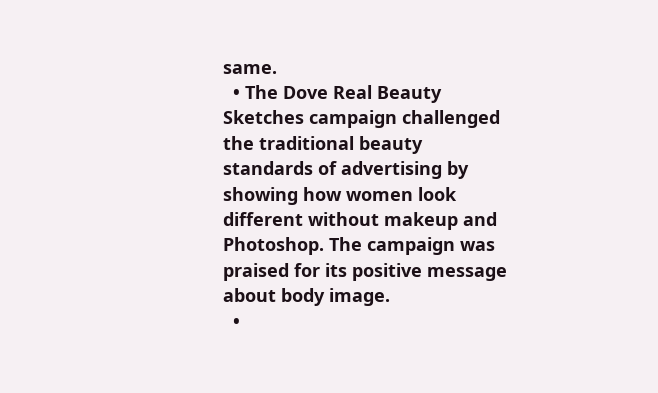same.
  • The Dove Real Beauty Sketches campaign challenged the traditional beauty standards of advertising by showing how women look different without makeup and Photoshop. The campaign was praised for its positive message about body image.
  •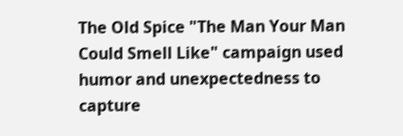The Old Spice "The Man Your Man Could Smell Like" campaign used humor and unexpectedness to capture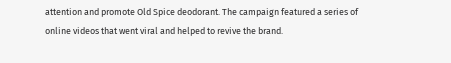attention and promote Old Spice deodorant. The campaign featured a series of online videos that went viral and helped to revive the brand.